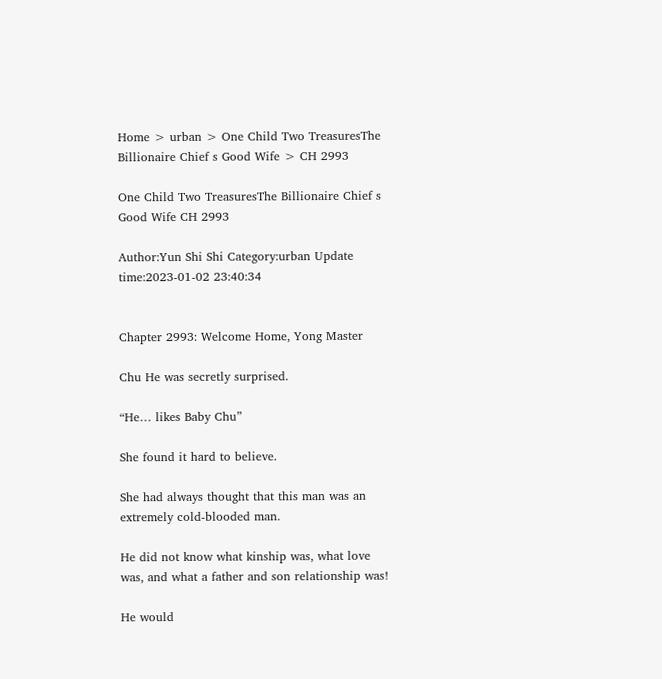Home > urban > One Child Two TreasuresThe Billionaire Chief s Good Wife > CH 2993

One Child Two TreasuresThe Billionaire Chief s Good Wife CH 2993

Author:Yun Shi Shi Category:urban Update time:2023-01-02 23:40:34


Chapter 2993: Welcome Home, Yong Master

Chu He was secretly surprised.

“He… likes Baby Chu”

She found it hard to believe.

She had always thought that this man was an extremely cold-blooded man.

He did not know what kinship was, what love was, and what a father and son relationship was!

He would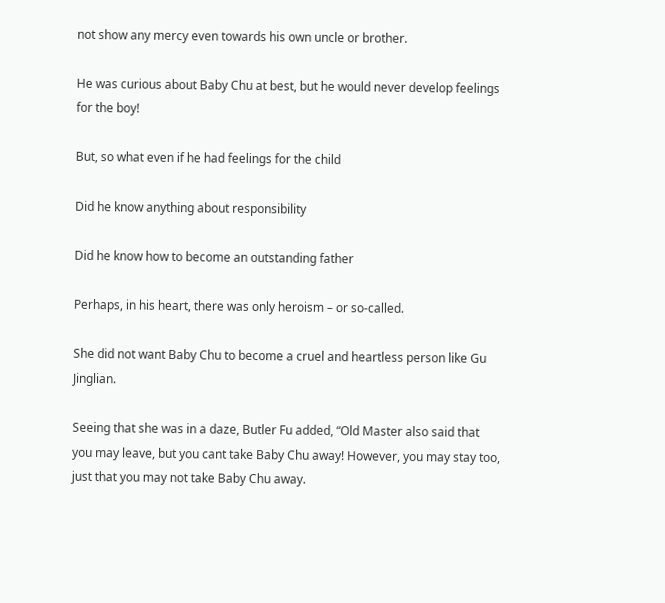not show any mercy even towards his own uncle or brother.

He was curious about Baby Chu at best, but he would never develop feelings for the boy!

But, so what even if he had feelings for the child

Did he know anything about responsibility

Did he know how to become an outstanding father

Perhaps, in his heart, there was only heroism – or so-called.

She did not want Baby Chu to become a cruel and heartless person like Gu Jinglian.

Seeing that she was in a daze, Butler Fu added, “Old Master also said that you may leave, but you cant take Baby Chu away! However, you may stay too, just that you may not take Baby Chu away.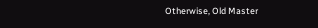Otherwise, Old Master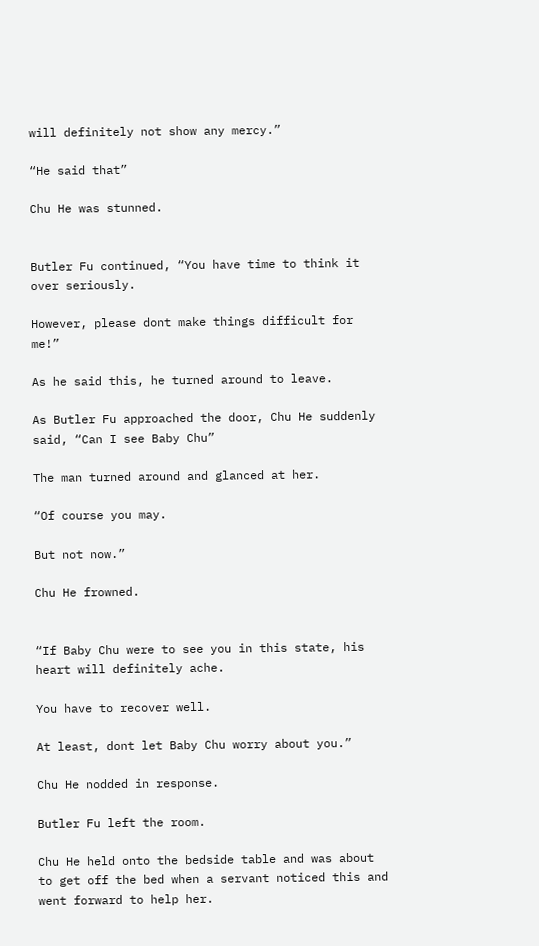will definitely not show any mercy.”

“He said that”

Chu He was stunned.


Butler Fu continued, “You have time to think it over seriously.

However, please dont make things difficult for me!”

As he said this, he turned around to leave.

As Butler Fu approached the door, Chu He suddenly said, “Can I see Baby Chu”

The man turned around and glanced at her.

“Of course you may.

But not now.”

Chu He frowned.


“If Baby Chu were to see you in this state, his heart will definitely ache.

You have to recover well.

At least, dont let Baby Chu worry about you.”

Chu He nodded in response.

Butler Fu left the room.

Chu He held onto the bedside table and was about to get off the bed when a servant noticed this and went forward to help her.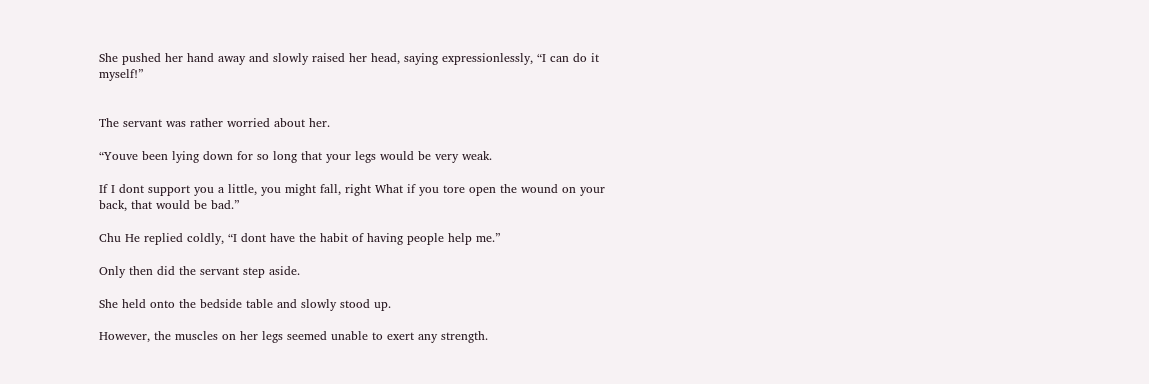She pushed her hand away and slowly raised her head, saying expressionlessly, “I can do it myself!”


The servant was rather worried about her.

“Youve been lying down for so long that your legs would be very weak.

If I dont support you a little, you might fall, right What if you tore open the wound on your back, that would be bad.”

Chu He replied coldly, “I dont have the habit of having people help me.”

Only then did the servant step aside.

She held onto the bedside table and slowly stood up.

However, the muscles on her legs seemed unable to exert any strength.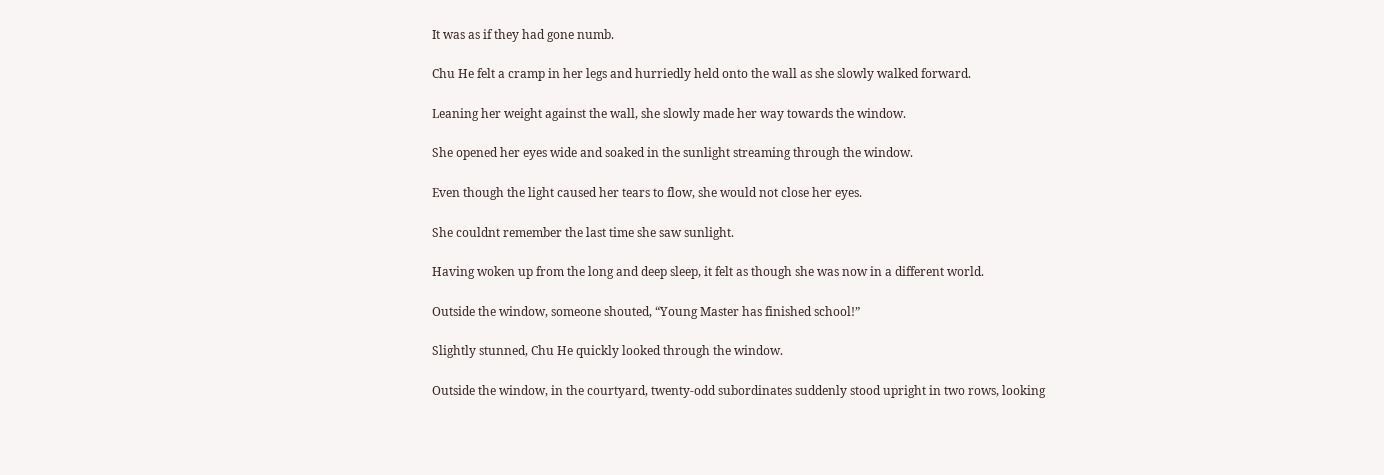It was as if they had gone numb.

Chu He felt a cramp in her legs and hurriedly held onto the wall as she slowly walked forward.

Leaning her weight against the wall, she slowly made her way towards the window.

She opened her eyes wide and soaked in the sunlight streaming through the window.

Even though the light caused her tears to flow, she would not close her eyes.

She couldnt remember the last time she saw sunlight.

Having woken up from the long and deep sleep, it felt as though she was now in a different world.

Outside the window, someone shouted, “Young Master has finished school!”

Slightly stunned, Chu He quickly looked through the window.

Outside the window, in the courtyard, twenty-odd subordinates suddenly stood upright in two rows, looking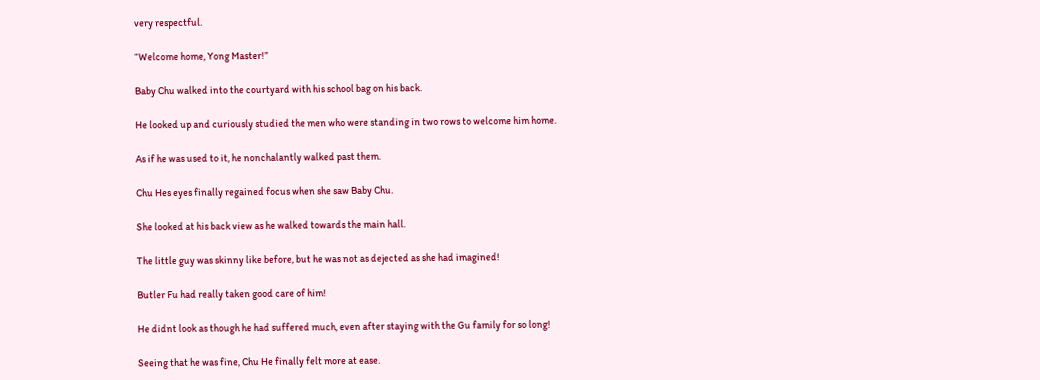very respectful.

“Welcome home, Yong Master!”

Baby Chu walked into the courtyard with his school bag on his back.

He looked up and curiously studied the men who were standing in two rows to welcome him home.

As if he was used to it, he nonchalantly walked past them.

Chu Hes eyes finally regained focus when she saw Baby Chu.

She looked at his back view as he walked towards the main hall.

The little guy was skinny like before, but he was not as dejected as she had imagined!

Butler Fu had really taken good care of him!

He didnt look as though he had suffered much, even after staying with the Gu family for so long!

Seeing that he was fine, Chu He finally felt more at ease.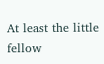At least the little fellow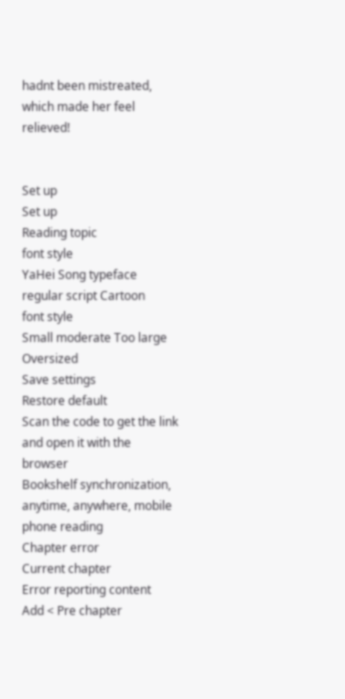hadnt been mistreated, which made her feel relieved!


Set up
Set up
Reading topic
font style
YaHei Song typeface regular script Cartoon
font style
Small moderate Too large Oversized
Save settings
Restore default
Scan the code to get the link and open it with the browser
Bookshelf synchronization, anytime, anywhere, mobile phone reading
Chapter error
Current chapter
Error reporting content
Add < Pre chapter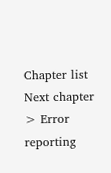Chapter list Next chapter > Error reporting